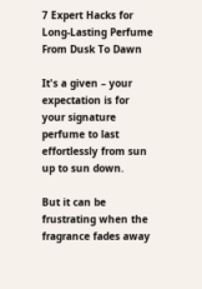7 Expert Hacks for Long-Lasting Perfume From Dusk To Dawn

It's a given – your expectation is for your signature perfume to last effortlessly from sun up to sun down.

But it can be frustrating when the fragrance fades away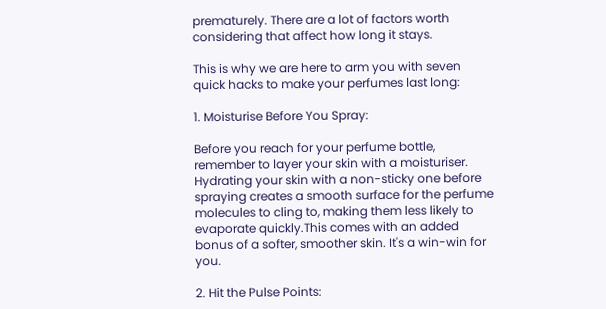prematurely. There are a lot of factors worth considering that affect how long it stays.

This is why we are here to arm you with seven quick hacks to make your perfumes last long:

1. Moisturise Before You Spray:

Before you reach for your perfume bottle, remember to layer your skin with a moisturiser. Hydrating your skin with a non-sticky one before spraying creates a smooth surface for the perfume molecules to cling to, making them less likely to evaporate quickly.This comes with an added bonus of a softer, smoother skin. It's a win-win for you.

2. Hit the Pulse Points: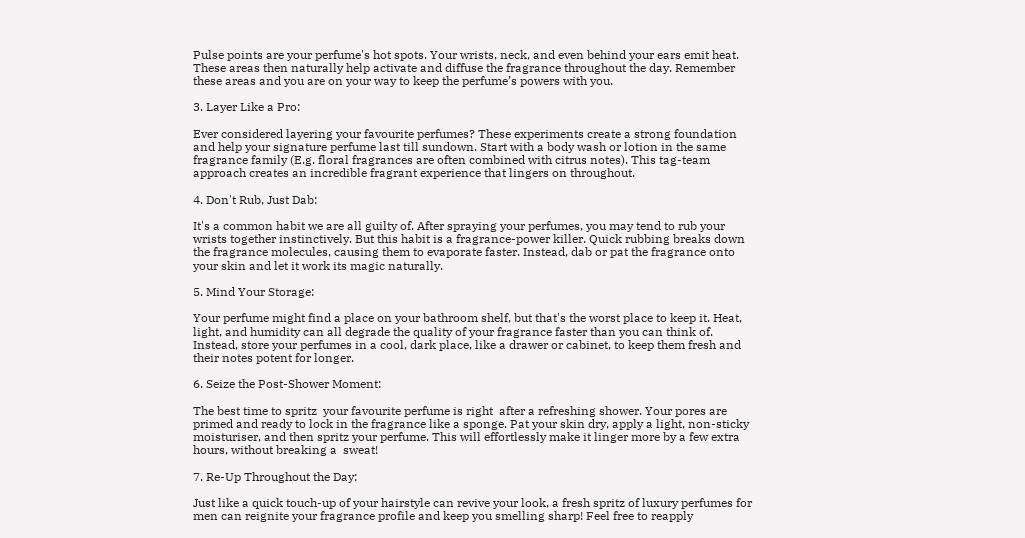Pulse points are your perfume's hot spots. Your wrists, neck, and even behind your ears emit heat. These areas then naturally help activate and diffuse the fragrance throughout the day. Remember these areas and you are on your way to keep the perfume’s powers with you.

3. Layer Like a Pro:

Ever considered layering your favourite perfumes? These experiments create a strong foundation and help your signature perfume last till sundown. Start with a body wash or lotion in the same fragrance family (E.g. floral fragrances are often combined with citrus notes). This tag-team approach creates an incredible fragrant experience that lingers on throughout.

4. Don't Rub, Just Dab:

It's a common habit we are all guilty of. After spraying your perfumes, you may tend to rub your wrists together instinctively. But this habit is a fragrance-power killer. Quick rubbing breaks down the fragrance molecules, causing them to evaporate faster. Instead, dab or pat the fragrance onto your skin and let it work its magic naturally.

5. Mind Your Storage:

Your perfume might find a place on your bathroom shelf, but that's the worst place to keep it. Heat, light, and humidity can all degrade the quality of your fragrance faster than you can think of. Instead, store your perfumes in a cool, dark place, like a drawer or cabinet, to keep them fresh and their notes potent for longer.

6. Seize the Post-Shower Moment:

The best time to spritz  your favourite perfume is right  after a refreshing shower. Your pores are primed and ready to lock in the fragrance like a sponge. Pat your skin dry, apply a light, non-sticky moisturiser, and then spritz your perfume. This will effortlessly make it linger more by a few extra hours, without breaking a  sweat!

7. Re-Up Throughout the Day:

Just like a quick touch-up of your hairstyle can revive your look, a fresh spritz of luxury perfumes for men can reignite your fragrance profile and keep you smelling sharp! Feel free to reapply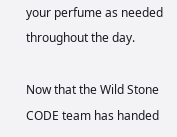your perfume as needed throughout the day.

Now that the Wild Stone CODE team has handed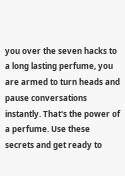you over the seven hacks to a long lasting perfume, you are armed to turn heads and pause conversations instantly. That's the power of a perfume. Use these secrets and get ready to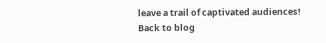leave a trail of captivated audiences!
Back to blog